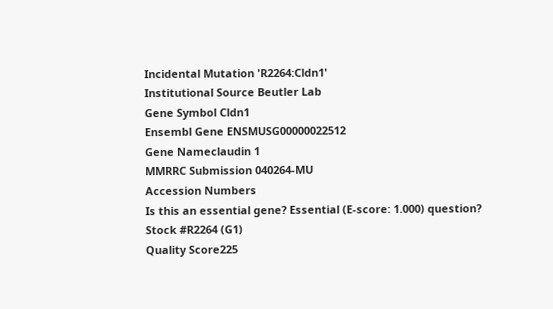Incidental Mutation 'R2264:Cldn1'
Institutional Source Beutler Lab
Gene Symbol Cldn1
Ensembl Gene ENSMUSG00000022512
Gene Nameclaudin 1
MMRRC Submission 040264-MU
Accession Numbers
Is this an essential gene? Essential (E-score: 1.000) question?
Stock #R2264 (G1)
Quality Score225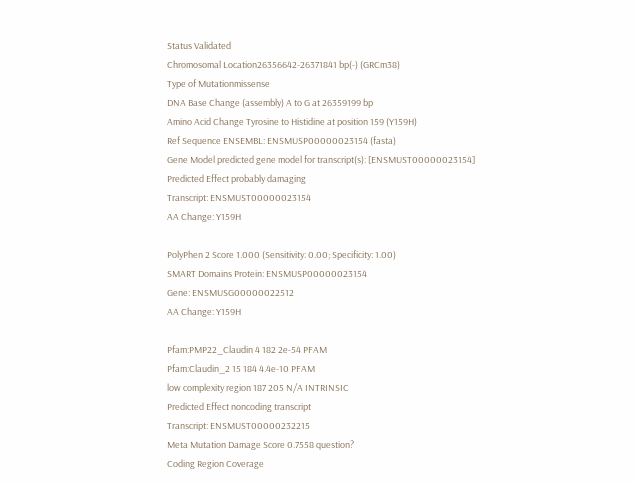Status Validated
Chromosomal Location26356642-26371841 bp(-) (GRCm38)
Type of Mutationmissense
DNA Base Change (assembly) A to G at 26359199 bp
Amino Acid Change Tyrosine to Histidine at position 159 (Y159H)
Ref Sequence ENSEMBL: ENSMUSP00000023154 (fasta)
Gene Model predicted gene model for transcript(s): [ENSMUST00000023154]
Predicted Effect probably damaging
Transcript: ENSMUST00000023154
AA Change: Y159H

PolyPhen 2 Score 1.000 (Sensitivity: 0.00; Specificity: 1.00)
SMART Domains Protein: ENSMUSP00000023154
Gene: ENSMUSG00000022512
AA Change: Y159H

Pfam:PMP22_Claudin 4 182 2e-54 PFAM
Pfam:Claudin_2 15 184 4.4e-10 PFAM
low complexity region 187 205 N/A INTRINSIC
Predicted Effect noncoding transcript
Transcript: ENSMUST00000232215
Meta Mutation Damage Score 0.7558 question?
Coding Region Coverage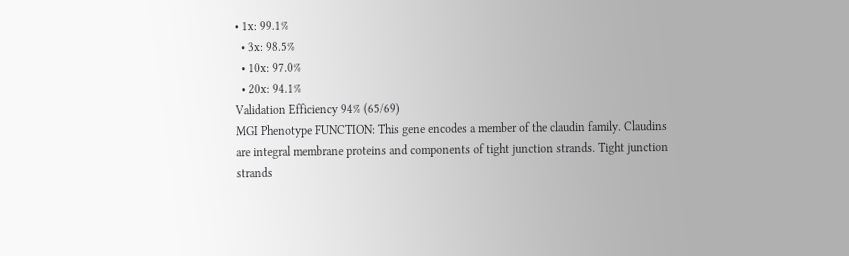• 1x: 99.1%
  • 3x: 98.5%
  • 10x: 97.0%
  • 20x: 94.1%
Validation Efficiency 94% (65/69)
MGI Phenotype FUNCTION: This gene encodes a member of the claudin family. Claudins are integral membrane proteins and components of tight junction strands. Tight junction strands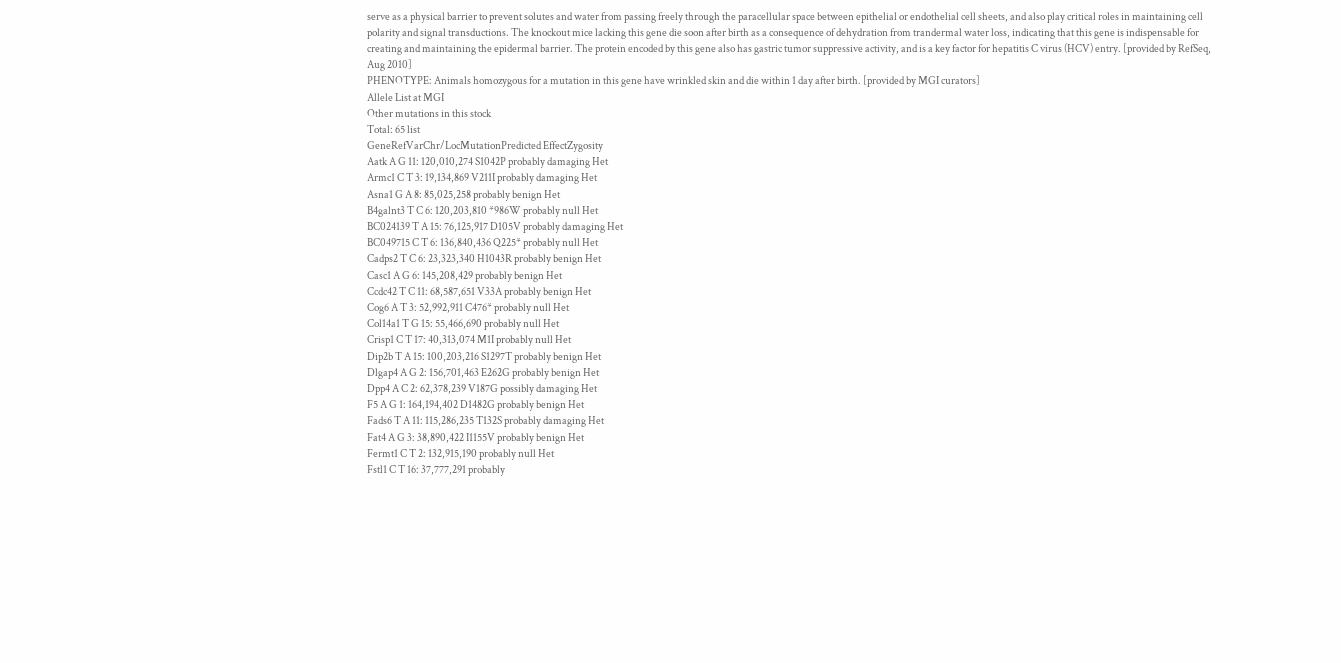serve as a physical barrier to prevent solutes and water from passing freely through the paracellular space between epithelial or endothelial cell sheets, and also play critical roles in maintaining cell polarity and signal transductions. The knockout mice lacking this gene die soon after birth as a consequence of dehydration from trandermal water loss, indicating that this gene is indispensable for creating and maintaining the epidermal barrier. The protein encoded by this gene also has gastric tumor suppressive activity, and is a key factor for hepatitis C virus (HCV) entry. [provided by RefSeq, Aug 2010]
PHENOTYPE: Animals homozygous for a mutation in this gene have wrinkled skin and die within 1 day after birth. [provided by MGI curators]
Allele List at MGI
Other mutations in this stock
Total: 65 list
GeneRefVarChr/LocMutationPredicted EffectZygosity
Aatk A G 11: 120,010,274 S1042P probably damaging Het
Armc1 C T 3: 19,134,869 V211I probably damaging Het
Asna1 G A 8: 85,025,258 probably benign Het
B4galnt3 T C 6: 120,203,810 *986W probably null Het
BC024139 T A 15: 76,125,917 D105V probably damaging Het
BC049715 C T 6: 136,840,436 Q225* probably null Het
Cadps2 T C 6: 23,323,340 H1043R probably benign Het
Casc1 A G 6: 145,208,429 probably benign Het
Ccdc42 T C 11: 68,587,651 V33A probably benign Het
Cog6 A T 3: 52,992,911 C476* probably null Het
Col14a1 T G 15: 55,466,690 probably null Het
Crisp1 C T 17: 40,313,074 M1I probably null Het
Dip2b T A 15: 100,203,216 S1297T probably benign Het
Dlgap4 A G 2: 156,701,463 E262G probably benign Het
Dpp4 A C 2: 62,378,239 V187G possibly damaging Het
F5 A G 1: 164,194,402 D1482G probably benign Het
Fads6 T A 11: 115,286,235 T132S probably damaging Het
Fat4 A G 3: 38,890,422 I1155V probably benign Het
Fermt1 C T 2: 132,915,190 probably null Het
Fstl1 C T 16: 37,777,291 probably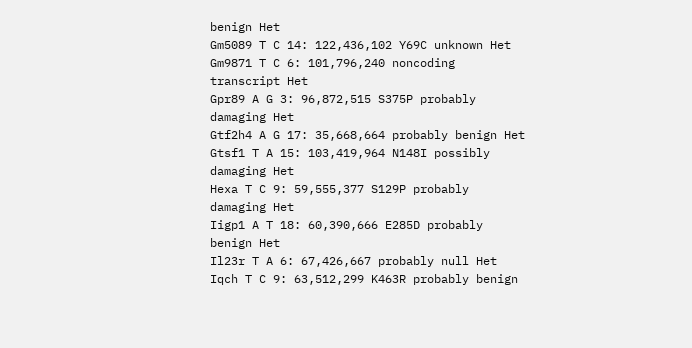benign Het
Gm5089 T C 14: 122,436,102 Y69C unknown Het
Gm9871 T C 6: 101,796,240 noncoding transcript Het
Gpr89 A G 3: 96,872,515 S375P probably damaging Het
Gtf2h4 A G 17: 35,668,664 probably benign Het
Gtsf1 T A 15: 103,419,964 N148I possibly damaging Het
Hexa T C 9: 59,555,377 S129P probably damaging Het
Iigp1 A T 18: 60,390,666 E285D probably benign Het
Il23r T A 6: 67,426,667 probably null Het
Iqch T C 9: 63,512,299 K463R probably benign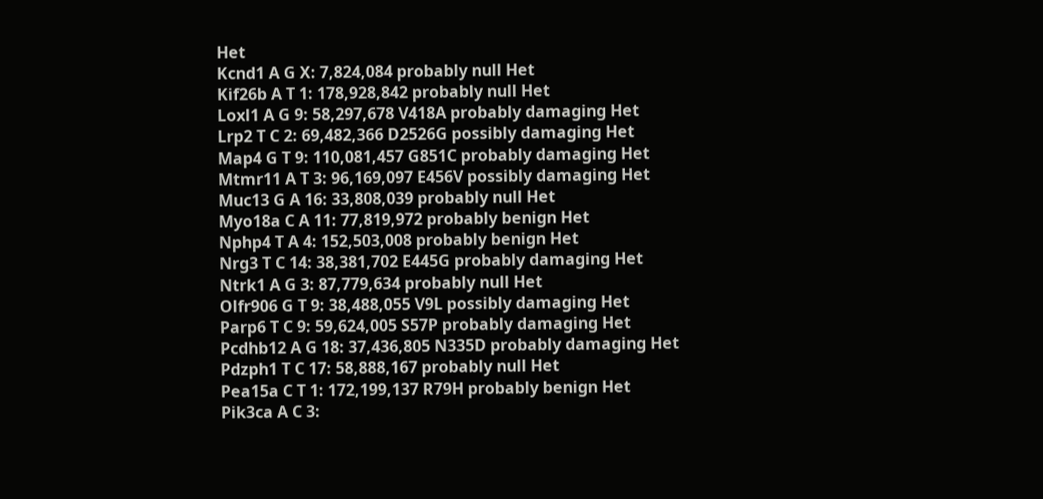Het
Kcnd1 A G X: 7,824,084 probably null Het
Kif26b A T 1: 178,928,842 probably null Het
Loxl1 A G 9: 58,297,678 V418A probably damaging Het
Lrp2 T C 2: 69,482,366 D2526G possibly damaging Het
Map4 G T 9: 110,081,457 G851C probably damaging Het
Mtmr11 A T 3: 96,169,097 E456V possibly damaging Het
Muc13 G A 16: 33,808,039 probably null Het
Myo18a C A 11: 77,819,972 probably benign Het
Nphp4 T A 4: 152,503,008 probably benign Het
Nrg3 T C 14: 38,381,702 E445G probably damaging Het
Ntrk1 A G 3: 87,779,634 probably null Het
Olfr906 G T 9: 38,488,055 V9L possibly damaging Het
Parp6 T C 9: 59,624,005 S57P probably damaging Het
Pcdhb12 A G 18: 37,436,805 N335D probably damaging Het
Pdzph1 T C 17: 58,888,167 probably null Het
Pea15a C T 1: 172,199,137 R79H probably benign Het
Pik3ca A C 3: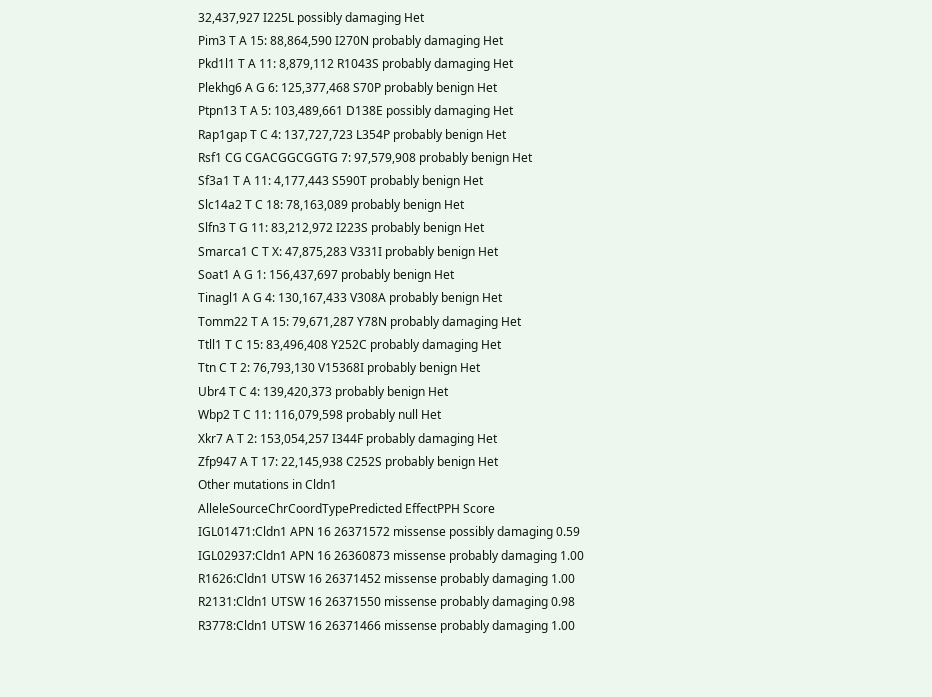32,437,927 I225L possibly damaging Het
Pim3 T A 15: 88,864,590 I270N probably damaging Het
Pkd1l1 T A 11: 8,879,112 R1043S probably damaging Het
Plekhg6 A G 6: 125,377,468 S70P probably benign Het
Ptpn13 T A 5: 103,489,661 D138E possibly damaging Het
Rap1gap T C 4: 137,727,723 L354P probably benign Het
Rsf1 CG CGACGGCGGTG 7: 97,579,908 probably benign Het
Sf3a1 T A 11: 4,177,443 S590T probably benign Het
Slc14a2 T C 18: 78,163,089 probably benign Het
Slfn3 T G 11: 83,212,972 I223S probably benign Het
Smarca1 C T X: 47,875,283 V331I probably benign Het
Soat1 A G 1: 156,437,697 probably benign Het
Tinagl1 A G 4: 130,167,433 V308A probably benign Het
Tomm22 T A 15: 79,671,287 Y78N probably damaging Het
Ttll1 T C 15: 83,496,408 Y252C probably damaging Het
Ttn C T 2: 76,793,130 V15368I probably benign Het
Ubr4 T C 4: 139,420,373 probably benign Het
Wbp2 T C 11: 116,079,598 probably null Het
Xkr7 A T 2: 153,054,257 I344F probably damaging Het
Zfp947 A T 17: 22,145,938 C252S probably benign Het
Other mutations in Cldn1
AlleleSourceChrCoordTypePredicted EffectPPH Score
IGL01471:Cldn1 APN 16 26371572 missense possibly damaging 0.59
IGL02937:Cldn1 APN 16 26360873 missense probably damaging 1.00
R1626:Cldn1 UTSW 16 26371452 missense probably damaging 1.00
R2131:Cldn1 UTSW 16 26371550 missense probably damaging 0.98
R3778:Cldn1 UTSW 16 26371466 missense probably damaging 1.00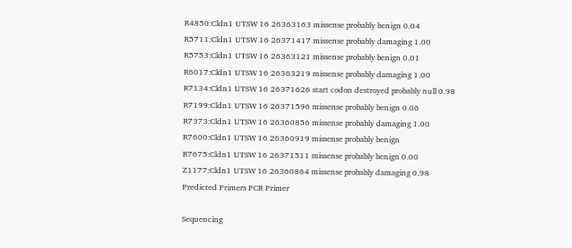R4850:Cldn1 UTSW 16 26363163 missense probably benign 0.04
R5711:Cldn1 UTSW 16 26371417 missense probably damaging 1.00
R5753:Cldn1 UTSW 16 26363121 missense probably benign 0.01
R6017:Cldn1 UTSW 16 26363219 missense probably damaging 1.00
R7134:Cldn1 UTSW 16 26371626 start codon destroyed probably null 0.98
R7199:Cldn1 UTSW 16 26371596 missense probably benign 0.06
R7373:Cldn1 UTSW 16 26360856 missense probably damaging 1.00
R7600:Cldn1 UTSW 16 26360919 missense probably benign
R7675:Cldn1 UTSW 16 26371511 missense probably benign 0.00
Z1177:Cldn1 UTSW 16 26360864 missense probably damaging 0.98
Predicted Primers PCR Primer

Sequencing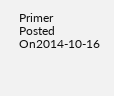Primer
Posted On2014-10-16